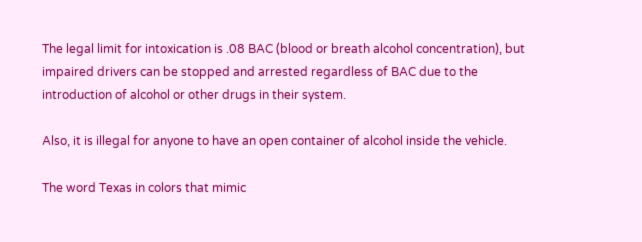The legal limit for intoxication is .08 BAC (blood or breath alcohol concentration), but impaired drivers can be stopped and arrested regardless of BAC due to the introduction of alcohol or other drugs in their system.

Also, it is illegal for anyone to have an open container of alcohol inside the vehicle.

The word Texas in colors that mimic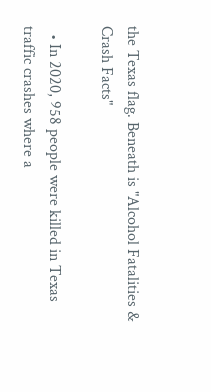the Texas flag. Beneath is "Alcohol Fatalities & Crash Facts"

  • In 2020, 958 people were killed in Texas traffic crashes where a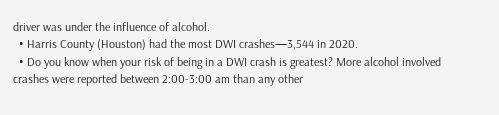driver was under the influence of alcohol.
  • Harris County (Houston) had the most DWI crashes—3,544 in 2020.
  • Do you know when your risk of being in a DWI crash is greatest? More alcohol involved crashes were reported between 2:00-3:00 am than any other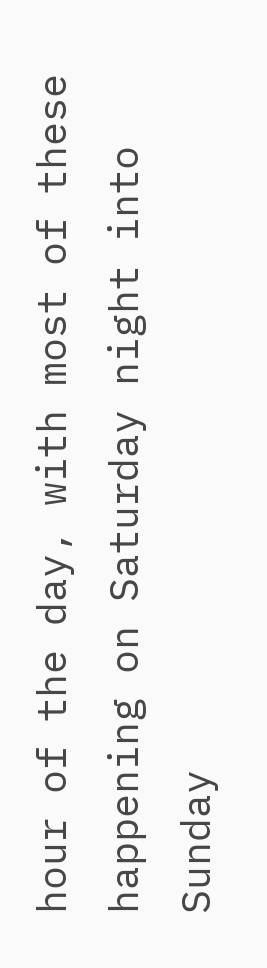hour of the day, with most of these happening on Saturday night into Sunday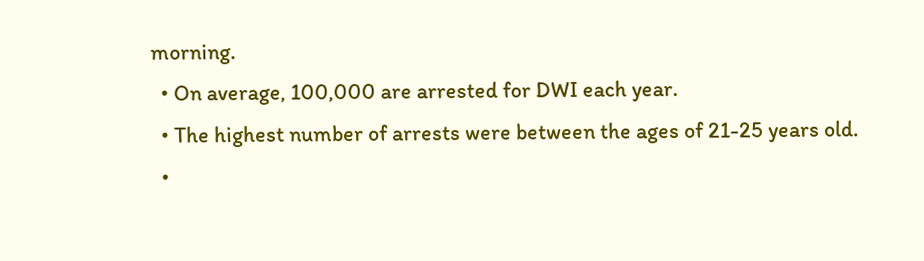morning.
  • On average, 100,000 are arrested for DWI each year.
  • The highest number of arrests were between the ages of 21-25 years old.
  •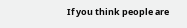If you think people are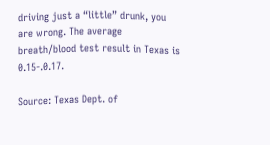driving just a “little” drunk, you are wrong. The average breath/blood test result in Texas is 0.15-.0.17.

Source: Texas Dept. of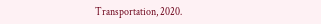Transportation, 2020.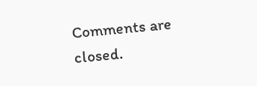Comments are closed.